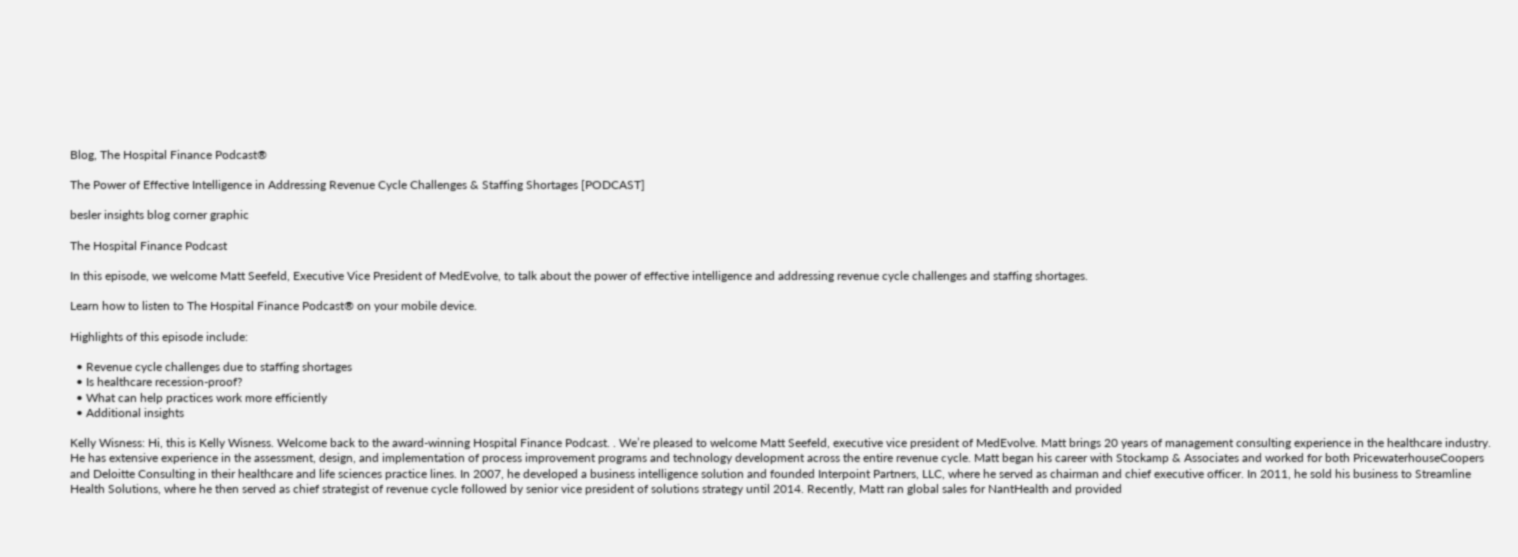Blog, The Hospital Finance Podcast®

The Power of Effective Intelligence in Addressing Revenue Cycle Challenges & Staffing Shortages [PODCAST]

besler insights blog corner graphic

The Hospital Finance Podcast

In this episode, we welcome Matt Seefeld, Executive Vice President of MedEvolve, to talk about the power of effective intelligence and addressing revenue cycle challenges and staffing shortages.

Learn how to listen to The Hospital Finance Podcast® on your mobile device.

Highlights of this episode include:

  • Revenue cycle challenges due to staffing shortages
  • Is healthcare recession-proof?
  • What can help practices work more efficiently
  • Additional insights

Kelly Wisness: Hi, this is Kelly Wisness. Welcome back to the award-winning Hospital Finance Podcast. . We’re pleased to welcome Matt Seefeld, executive vice president of MedEvolve. Matt brings 20 years of management consulting experience in the healthcare industry. He has extensive experience in the assessment, design, and implementation of process improvement programs and technology development across the entire revenue cycle. Matt began his career with Stockamp & Associates and worked for both PricewaterhouseCoopers and Deloitte Consulting in their healthcare and life sciences practice lines. In 2007, he developed a business intelligence solution and founded Interpoint Partners, LLC, where he served as chairman and chief executive officer. In 2011, he sold his business to Streamline Health Solutions, where he then served as chief strategist of revenue cycle followed by senior vice president of solutions strategy until 2014. Recently, Matt ran global sales for NantHealth and provided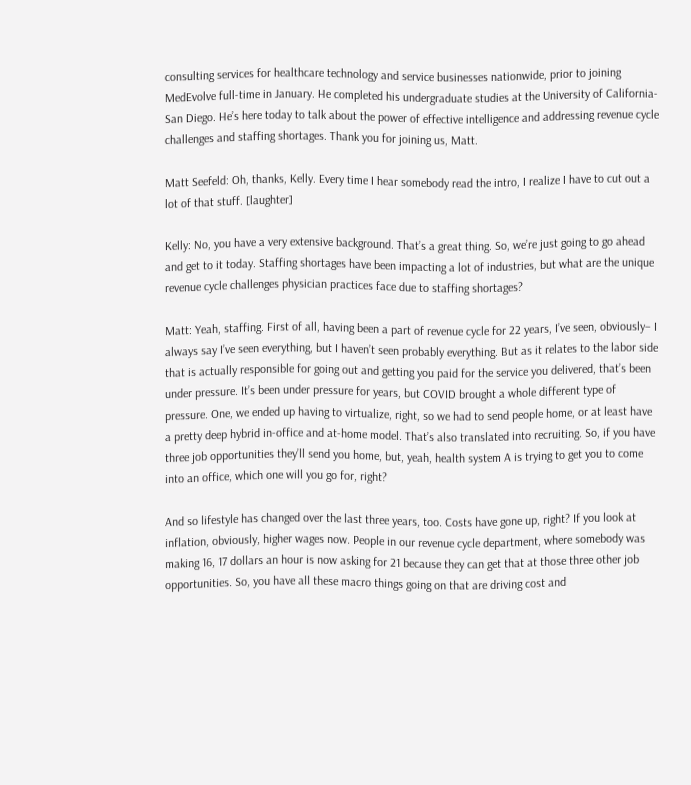consulting services for healthcare technology and service businesses nationwide, prior to joining MedEvolve full-time in January. He completed his undergraduate studies at the University of California-San Diego. He’s here today to talk about the power of effective intelligence and addressing revenue cycle challenges and staffing shortages. Thank you for joining us, Matt.

Matt Seefeld: Oh, thanks, Kelly. Every time I hear somebody read the intro, I realize I have to cut out a lot of that stuff. [laughter]

Kelly: No, you have a very extensive background. That’s a great thing. So, we’re just going to go ahead and get to it today. Staffing shortages have been impacting a lot of industries, but what are the unique revenue cycle challenges physician practices face due to staffing shortages?

Matt: Yeah, staffing. First of all, having been a part of revenue cycle for 22 years, I’ve seen, obviously– I always say I’ve seen everything, but I haven’t seen probably everything. But as it relates to the labor side that is actually responsible for going out and getting you paid for the service you delivered, that’s been under pressure. It’s been under pressure for years, but COVID brought a whole different type of pressure. One, we ended up having to virtualize, right, so we had to send people home, or at least have a pretty deep hybrid in-office and at-home model. That’s also translated into recruiting. So, if you have three job opportunities they’ll send you home, but, yeah, health system A is trying to get you to come into an office, which one will you go for, right?

And so lifestyle has changed over the last three years, too. Costs have gone up, right? If you look at inflation, obviously, higher wages now. People in our revenue cycle department, where somebody was making 16, 17 dollars an hour is now asking for 21 because they can get that at those three other job opportunities. So, you have all these macro things going on that are driving cost and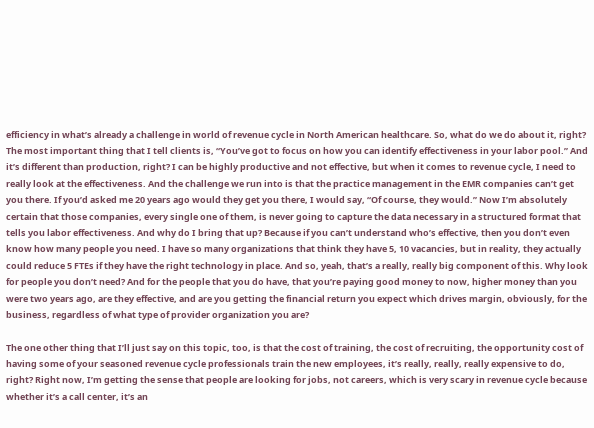efficiency in what’s already a challenge in world of revenue cycle in North American healthcare. So, what do we do about it, right? The most important thing that I tell clients is, “You’ve got to focus on how you can identify effectiveness in your labor pool.” And it’s different than production, right? I can be highly productive and not effective, but when it comes to revenue cycle, I need to really look at the effectiveness. And the challenge we run into is that the practice management in the EMR companies can’t get you there. If you’d asked me 20 years ago would they get you there, I would say, “Of course, they would.” Now I’m absolutely certain that those companies, every single one of them, is never going to capture the data necessary in a structured format that tells you labor effectiveness. And why do I bring that up? Because if you can’t understand who’s effective, then you don’t even know how many people you need. I have so many organizations that think they have 5, 10 vacancies, but in reality, they actually could reduce 5 FTEs if they have the right technology in place. And so, yeah, that’s a really, really big component of this. Why look for people you don’t need? And for the people that you do have, that you’re paying good money to now, higher money than you were two years ago, are they effective, and are you getting the financial return you expect which drives margin, obviously, for the business, regardless of what type of provider organization you are?

The one other thing that I’ll just say on this topic, too, is that the cost of training, the cost of recruiting, the opportunity cost of having some of your seasoned revenue cycle professionals train the new employees, it’s really, really, really expensive to do, right? Right now, I’m getting the sense that people are looking for jobs, not careers, which is very scary in revenue cycle because whether it’s a call center, it’s an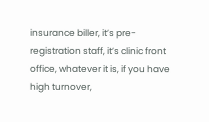insurance biller, it’s pre-registration staff, it’s clinic front office, whatever it is, if you have high turnover,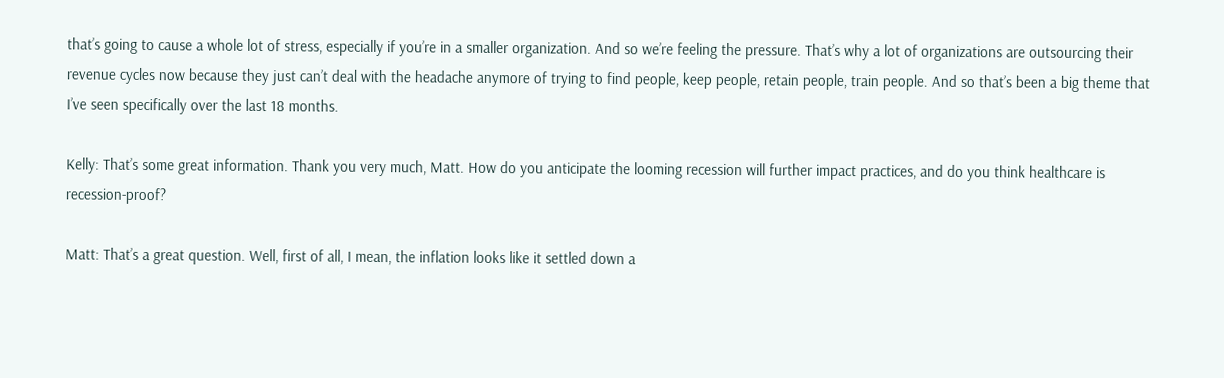that’s going to cause a whole lot of stress, especially if you’re in a smaller organization. And so we’re feeling the pressure. That’s why a lot of organizations are outsourcing their revenue cycles now because they just can’t deal with the headache anymore of trying to find people, keep people, retain people, train people. And so that’s been a big theme that I’ve seen specifically over the last 18 months.

Kelly: That’s some great information. Thank you very much, Matt. How do you anticipate the looming recession will further impact practices, and do you think healthcare is recession-proof?

Matt: That’s a great question. Well, first of all, I mean, the inflation looks like it settled down a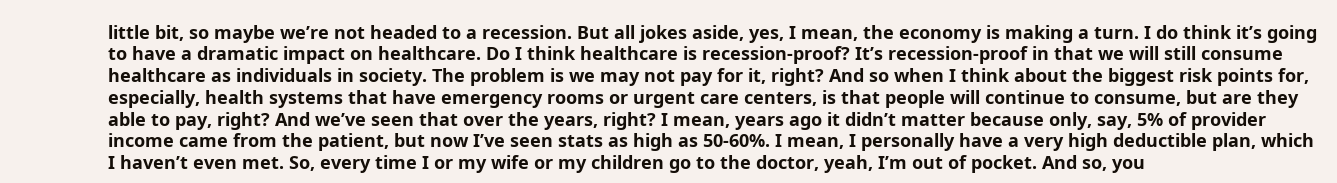little bit, so maybe we’re not headed to a recession. But all jokes aside, yes, I mean, the economy is making a turn. I do think it’s going to have a dramatic impact on healthcare. Do I think healthcare is recession-proof? It’s recession-proof in that we will still consume healthcare as individuals in society. The problem is we may not pay for it, right? And so when I think about the biggest risk points for, especially, health systems that have emergency rooms or urgent care centers, is that people will continue to consume, but are they able to pay, right? And we’ve seen that over the years, right? I mean, years ago it didn’t matter because only, say, 5% of provider income came from the patient, but now I’ve seen stats as high as 50-60%. I mean, I personally have a very high deductible plan, which I haven’t even met. So, every time I or my wife or my children go to the doctor, yeah, I’m out of pocket. And so, you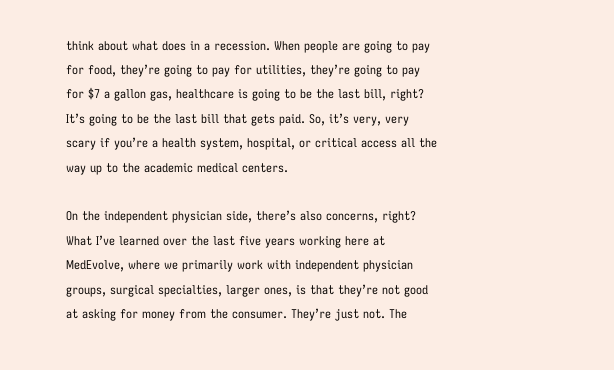think about what does in a recession. When people are going to pay for food, they’re going to pay for utilities, they’re going to pay for $7 a gallon gas, healthcare is going to be the last bill, right? It’s going to be the last bill that gets paid. So, it’s very, very scary if you’re a health system, hospital, or critical access all the way up to the academic medical centers.

On the independent physician side, there’s also concerns, right? What I’ve learned over the last five years working here at MedEvolve, where we primarily work with independent physician groups, surgical specialties, larger ones, is that they’re not good at asking for money from the consumer. They’re just not. The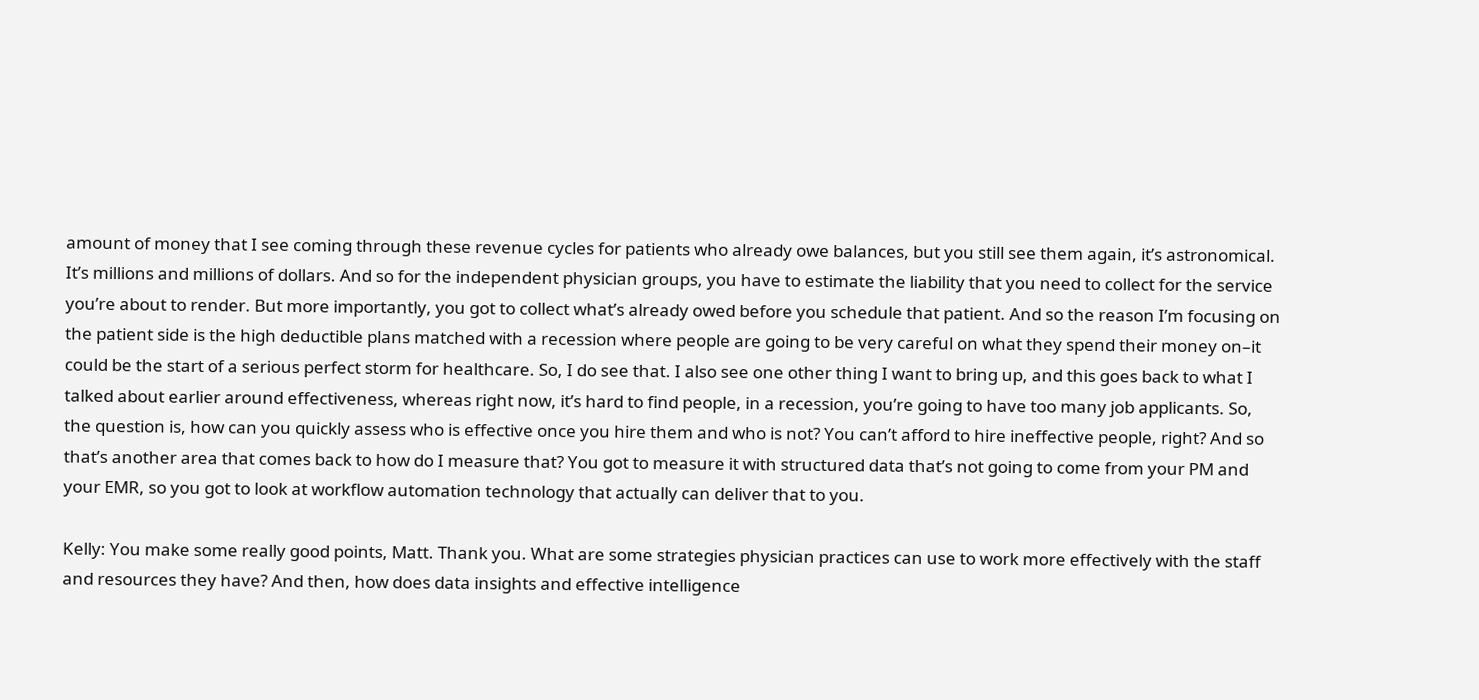amount of money that I see coming through these revenue cycles for patients who already owe balances, but you still see them again, it’s astronomical. It’s millions and millions of dollars. And so for the independent physician groups, you have to estimate the liability that you need to collect for the service you’re about to render. But more importantly, you got to collect what’s already owed before you schedule that patient. And so the reason I’m focusing on the patient side is the high deductible plans matched with a recession where people are going to be very careful on what they spend their money on–it could be the start of a serious perfect storm for healthcare. So, I do see that. I also see one other thing I want to bring up, and this goes back to what I talked about earlier around effectiveness, whereas right now, it’s hard to find people, in a recession, you’re going to have too many job applicants. So, the question is, how can you quickly assess who is effective once you hire them and who is not? You can’t afford to hire ineffective people, right? And so that’s another area that comes back to how do I measure that? You got to measure it with structured data that’s not going to come from your PM and your EMR, so you got to look at workflow automation technology that actually can deliver that to you.

Kelly: You make some really good points, Matt. Thank you. What are some strategies physician practices can use to work more effectively with the staff and resources they have? And then, how does data insights and effective intelligence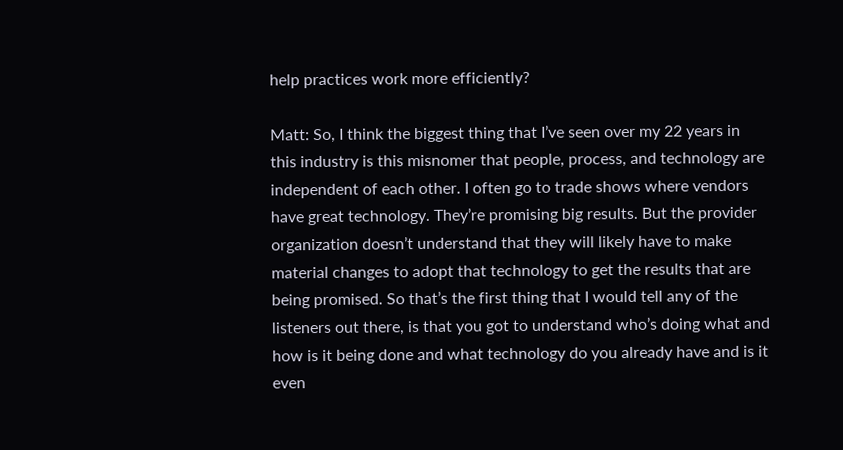help practices work more efficiently?

Matt: So, I think the biggest thing that I’ve seen over my 22 years in this industry is this misnomer that people, process, and technology are independent of each other. I often go to trade shows where vendors have great technology. They’re promising big results. But the provider organization doesn’t understand that they will likely have to make material changes to adopt that technology to get the results that are being promised. So that’s the first thing that I would tell any of the listeners out there, is that you got to understand who’s doing what and how is it being done and what technology do you already have and is it even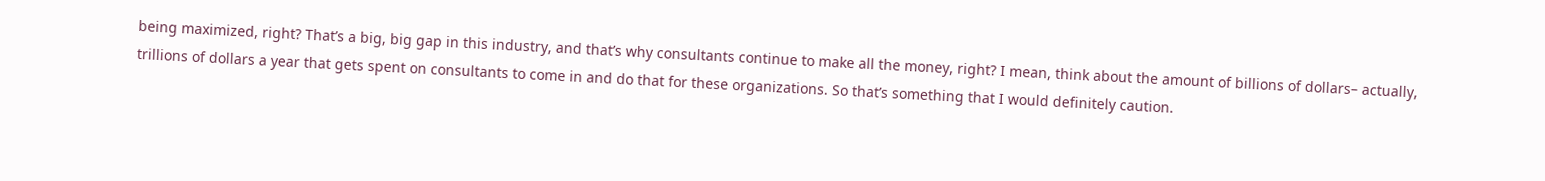being maximized, right? That’s a big, big gap in this industry, and that’s why consultants continue to make all the money, right? I mean, think about the amount of billions of dollars– actually, trillions of dollars a year that gets spent on consultants to come in and do that for these organizations. So that’s something that I would definitely caution.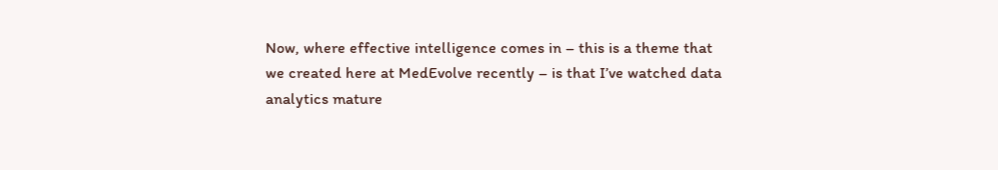Now, where effective intelligence comes in – this is a theme that we created here at MedEvolve recently – is that I’ve watched data analytics mature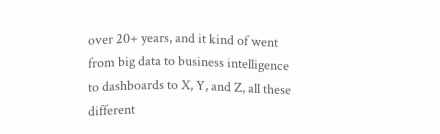over 20+ years, and it kind of went from big data to business intelligence to dashboards to X, Y, and Z, all these different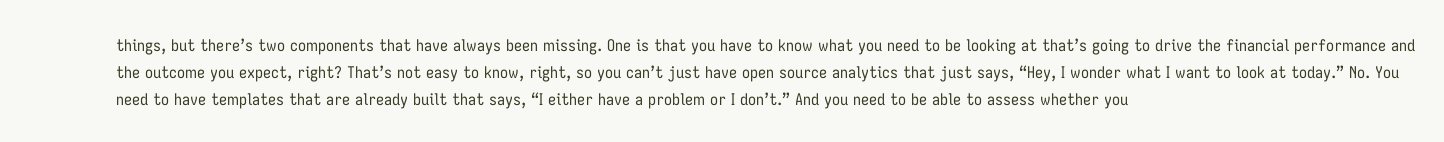things, but there’s two components that have always been missing. One is that you have to know what you need to be looking at that’s going to drive the financial performance and the outcome you expect, right? That’s not easy to know, right, so you can’t just have open source analytics that just says, “Hey, I wonder what I want to look at today.” No. You need to have templates that are already built that says, “I either have a problem or I don’t.” And you need to be able to assess whether you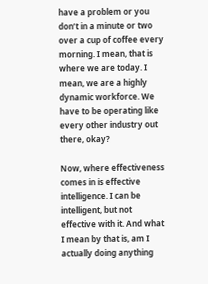have a problem or you don’t in a minute or two over a cup of coffee every morning. I mean, that is where we are today. I mean, we are a highly dynamic workforce. We have to be operating like every other industry out there, okay?

Now, where effectiveness comes in is effective intelligence. I can be intelligent, but not effective with it. And what I mean by that is, am I actually doing anything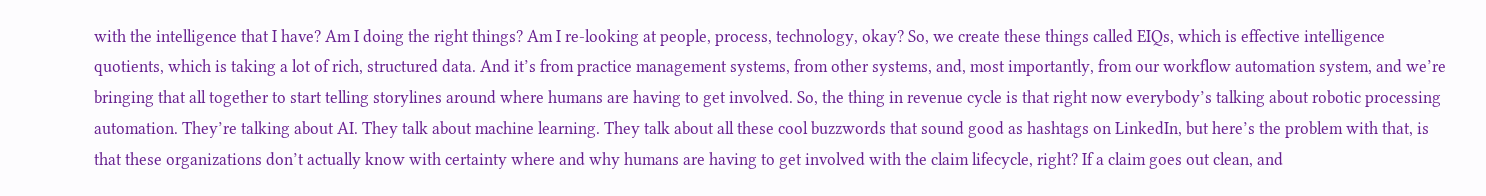with the intelligence that I have? Am I doing the right things? Am I re-looking at people, process, technology, okay? So, we create these things called EIQs, which is effective intelligence quotients, which is taking a lot of rich, structured data. And it’s from practice management systems, from other systems, and, most importantly, from our workflow automation system, and we’re bringing that all together to start telling storylines around where humans are having to get involved. So, the thing in revenue cycle is that right now everybody’s talking about robotic processing automation. They’re talking about AI. They talk about machine learning. They talk about all these cool buzzwords that sound good as hashtags on LinkedIn, but here’s the problem with that, is that these organizations don’t actually know with certainty where and why humans are having to get involved with the claim lifecycle, right? If a claim goes out clean, and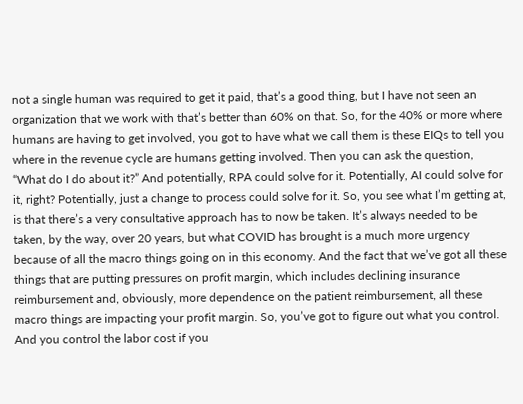not a single human was required to get it paid, that’s a good thing, but I have not seen an organization that we work with that’s better than 60% on that. So, for the 40% or more where humans are having to get involved, you got to have what we call them is these EIQs to tell you where in the revenue cycle are humans getting involved. Then you can ask the question, “What do I do about it?” And potentially, RPA could solve for it. Potentially, AI could solve for it, right? Potentially, just a change to process could solve for it. So, you see what I’m getting at, is that there’s a very consultative approach has to now be taken. It’s always needed to be taken, by the way, over 20 years, but what COVID has brought is a much more urgency because of all the macro things going on in this economy. And the fact that we’ve got all these things that are putting pressures on profit margin, which includes declining insurance reimbursement and, obviously, more dependence on the patient reimbursement, all these macro things are impacting your profit margin. So, you’ve got to figure out what you control. And you control the labor cost if you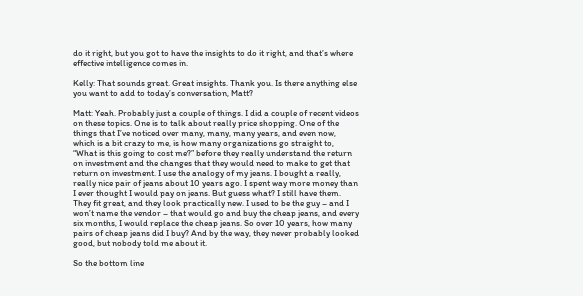do it right, but you got to have the insights to do it right, and that’s where effective intelligence comes in.

Kelly: That sounds great. Great insights. Thank you. Is there anything else you want to add to today’s conversation, Matt?

Matt: Yeah. Probably just a couple of things. I did a couple of recent videos on these topics. One is to talk about really price shopping. One of the things that I’ve noticed over many, many, many years, and even now, which is a bit crazy to me, is how many organizations go straight to, “What is this going to cost me?” before they really understand the return on investment and the changes that they would need to make to get that return on investment. I use the analogy of my jeans. I bought a really, really nice pair of jeans about 10 years ago. I spent way more money than I ever thought I would pay on jeans. But guess what? I still have them. They fit great, and they look practically new. I used to be the guy – and I won’t name the vendor – that would go and buy the cheap jeans, and every six months, I would replace the cheap jeans. So over 10 years, how many pairs of cheap jeans did I buy? And by the way, they never probably looked good, but nobody told me about it.

So the bottom line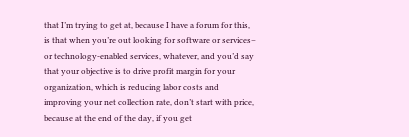that I’m trying to get at, because I have a forum for this, is that when you’re out looking for software or services– or technology-enabled services, whatever, and you’d say that your objective is to drive profit margin for your organization, which is reducing labor costs and improving your net collection rate, don’t start with price, because at the end of the day, if you get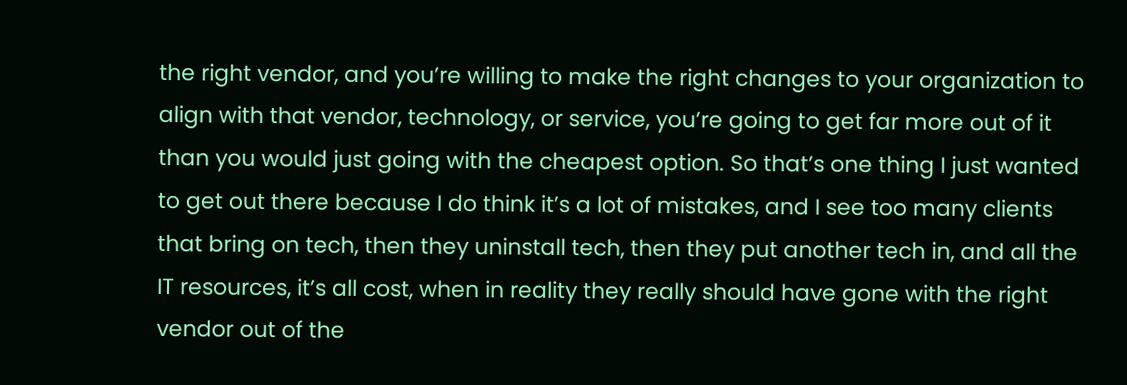the right vendor, and you’re willing to make the right changes to your organization to align with that vendor, technology, or service, you’re going to get far more out of it than you would just going with the cheapest option. So that’s one thing I just wanted to get out there because I do think it’s a lot of mistakes, and I see too many clients that bring on tech, then they uninstall tech, then they put another tech in, and all the IT resources, it’s all cost, when in reality they really should have gone with the right vendor out of the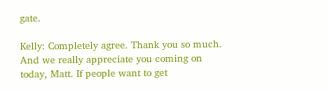gate.

Kelly: Completely agree. Thank you so much. And we really appreciate you coming on today, Matt. If people want to get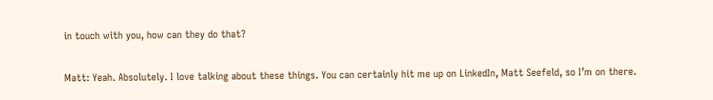in touch with you, how can they do that?

Matt: Yeah. Absolutely. I love talking about these things. You can certainly hit me up on LinkedIn, Matt Seefeld, so I’m on there.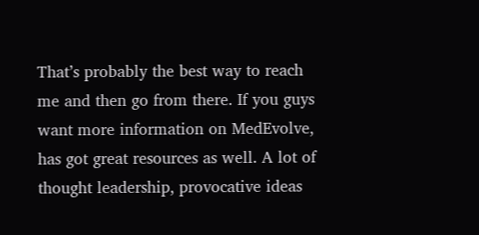That’s probably the best way to reach me and then go from there. If you guys want more information on MedEvolve, has got great resources as well. A lot of thought leadership, provocative ideas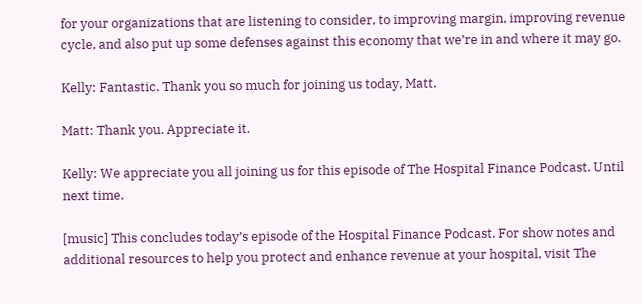for your organizations that are listening to consider, to improving margin, improving revenue cycle, and also put up some defenses against this economy that we’re in and where it may go.

Kelly: Fantastic. Thank you so much for joining us today, Matt.

Matt: Thank you. Appreciate it.

Kelly: We appreciate you all joining us for this episode of The Hospital Finance Podcast. Until next time.

[music] This concludes today’s episode of the Hospital Finance Podcast. For show notes and additional resources to help you protect and enhance revenue at your hospital, visit The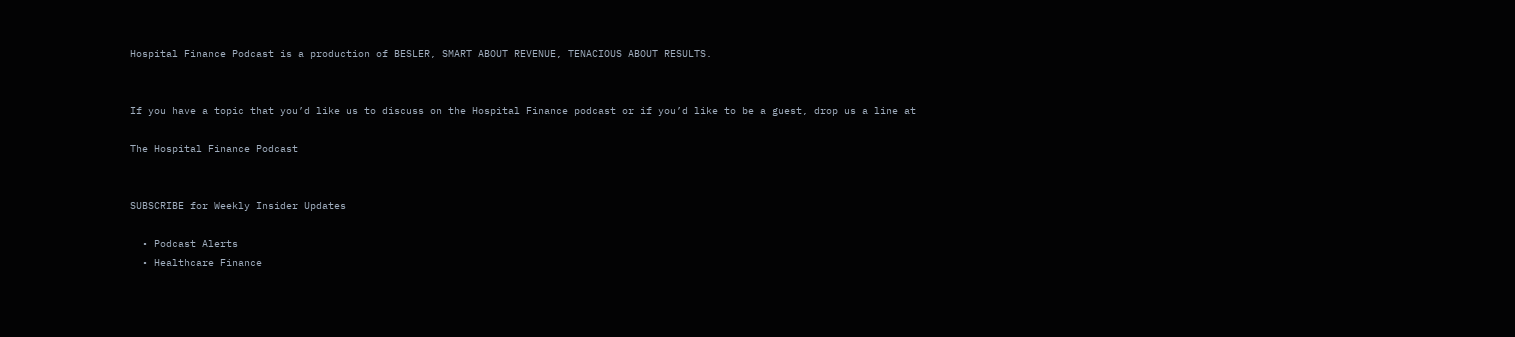Hospital Finance Podcast is a production of BESLER, SMART ABOUT REVENUE, TENACIOUS ABOUT RESULTS.


If you have a topic that you’d like us to discuss on the Hospital Finance podcast or if you’d like to be a guest, drop us a line at

The Hospital Finance Podcast


SUBSCRIBE for Weekly Insider Updates

  • Podcast Alerts
  • Healthcare Finance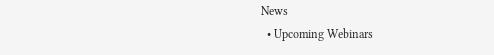News
  • Upcoming Webinars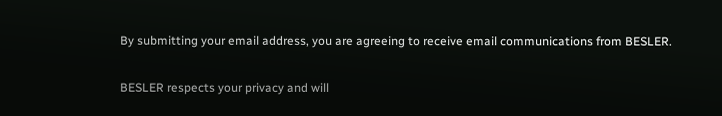By submitting your email address, you are agreeing to receive email communications from BESLER.

BESLER respects your privacy and will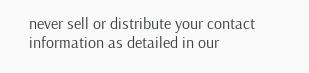never sell or distribute your contact information as detailed in our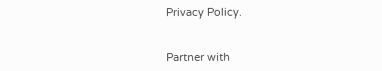Privacy Policy.


Partner with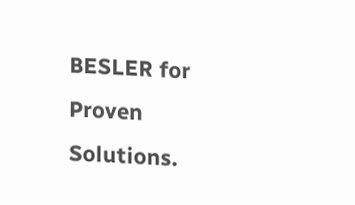BESLER for Proven Solutions.